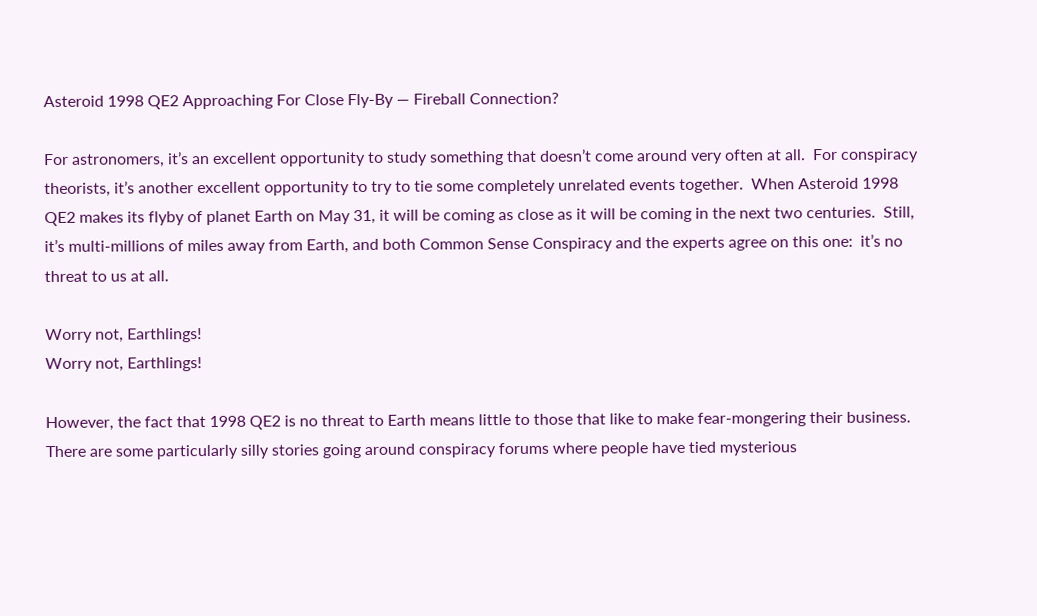Asteroid 1998 QE2 Approaching For Close Fly-By — Fireball Connection?

For astronomers, it’s an excellent opportunity to study something that doesn’t come around very often at all.  For conspiracy theorists, it’s another excellent opportunity to try to tie some completely unrelated events together.  When Asteroid 1998 QE2 makes its flyby of planet Earth on May 31, it will be coming as close as it will be coming in the next two centuries.  Still, it’s multi-millions of miles away from Earth, and both Common Sense Conspiracy and the experts agree on this one:  it’s no threat to us at all.

Worry not, Earthlings!
Worry not, Earthlings!

However, the fact that 1998 QE2 is no threat to Earth means little to those that like to make fear-mongering their business.  There are some particularly silly stories going around conspiracy forums where people have tied mysterious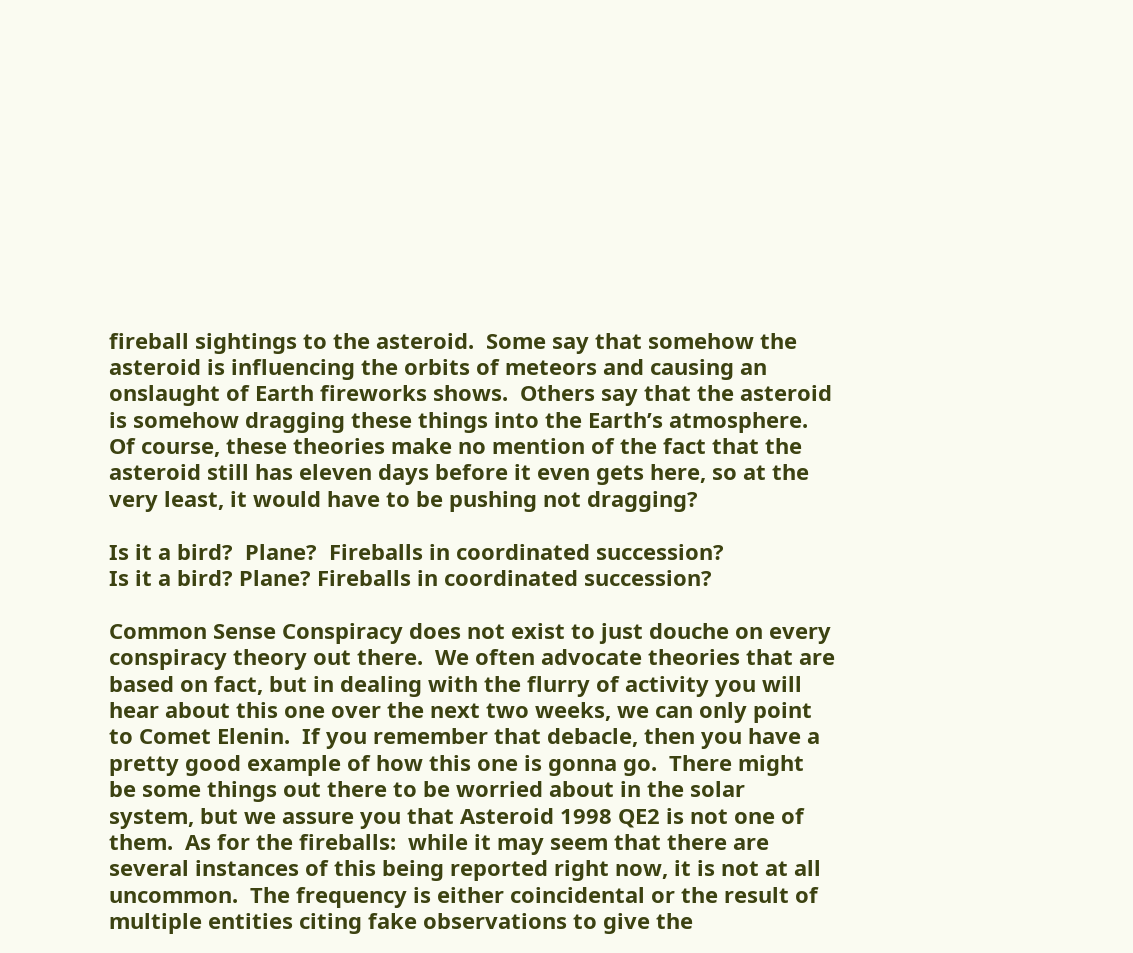fireball sightings to the asteroid.  Some say that somehow the asteroid is influencing the orbits of meteors and causing an onslaught of Earth fireworks shows.  Others say that the asteroid is somehow dragging these things into the Earth’s atmosphere.  Of course, these theories make no mention of the fact that the asteroid still has eleven days before it even gets here, so at the very least, it would have to be pushing not dragging?

Is it a bird?  Plane?  Fireballs in coordinated succession?
Is it a bird? Plane? Fireballs in coordinated succession?

Common Sense Conspiracy does not exist to just douche on every conspiracy theory out there.  We often advocate theories that are based on fact, but in dealing with the flurry of activity you will hear about this one over the next two weeks, we can only point to Comet Elenin.  If you remember that debacle, then you have a pretty good example of how this one is gonna go.  There might be some things out there to be worried about in the solar system, but we assure you that Asteroid 1998 QE2 is not one of them.  As for the fireballs:  while it may seem that there are several instances of this being reported right now, it is not at all uncommon.  The frequency is either coincidental or the result of multiple entities citing fake observations to give the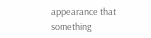appearance that something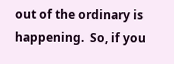out of the ordinary is happening.  So, if you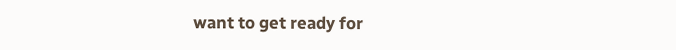want to get ready for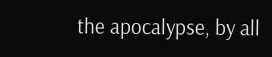the apocalypse, by all